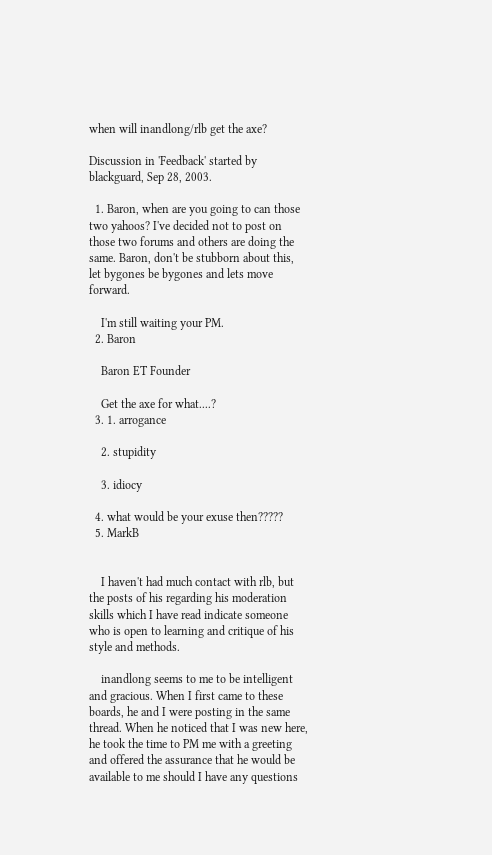when will inandlong/rlb get the axe?

Discussion in 'Feedback' started by blackguard, Sep 28, 2003.

  1. Baron, when are you going to can those two yahoos? I've decided not to post on those two forums and others are doing the same. Baron, don't be stubborn about this, let bygones be bygones and lets move forward.

    I'm still waiting your PM.
  2. Baron

    Baron ET Founder

    Get the axe for what....?
  3. 1. arrogance

    2. stupidity

    3. idiocy

  4. what would be your exuse then?????
  5. MarkB


    I haven't had much contact with rlb, but the posts of his regarding his moderation skills which I have read indicate someone who is open to learning and critique of his style and methods.

    inandlong seems to me to be intelligent and gracious. When I first came to these boards, he and I were posting in the same thread. When he noticed that I was new here, he took the time to PM me with a greeting and offered the assurance that he would be available to me should I have any questions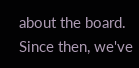about the board. Since then, we've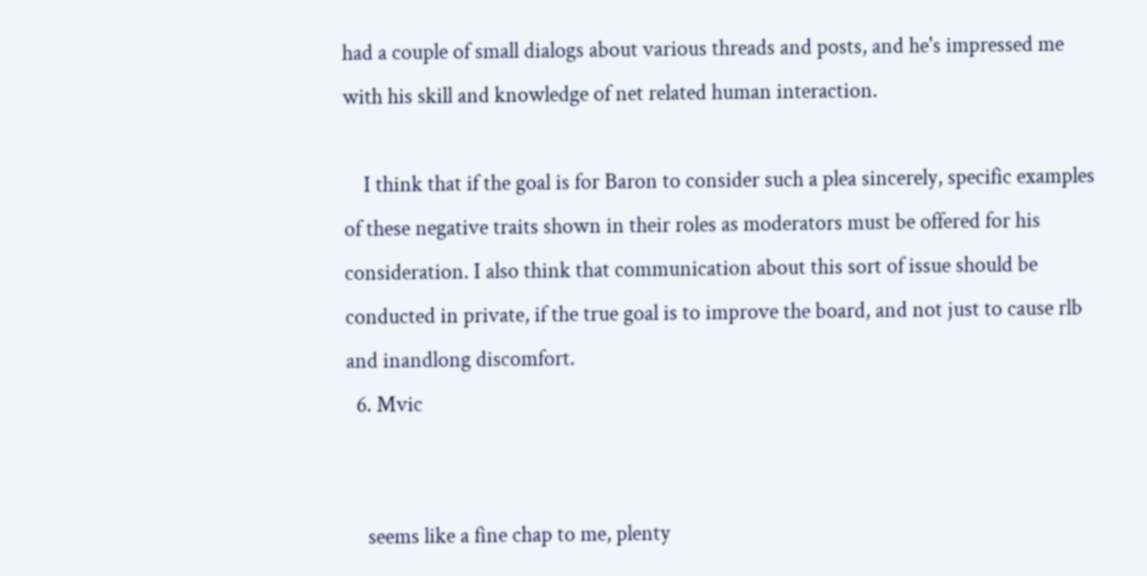had a couple of small dialogs about various threads and posts, and he's impressed me with his skill and knowledge of net related human interaction.

    I think that if the goal is for Baron to consider such a plea sincerely, specific examples of these negative traits shown in their roles as moderators must be offered for his consideration. I also think that communication about this sort of issue should be conducted in private, if the true goal is to improve the board, and not just to cause rlb and inandlong discomfort.
  6. Mvic


    seems like a fine chap to me, plenty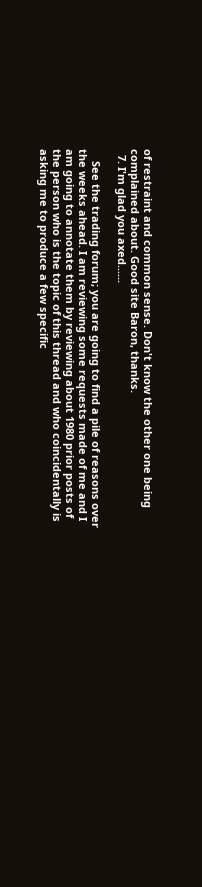of restraint and common sense. Don't know the other one being complained about. Good site Baron, thanks.
  7. I'm glad you axed......

    See the trading forum; you are going to find a pile of reasons over the weeks ahead. I am reviewing some requests made of me and I am going to annotate them by reviewing about 1980 prior posts of the person who is the topic of this thread and who coincidentally is asking me to produce a few specific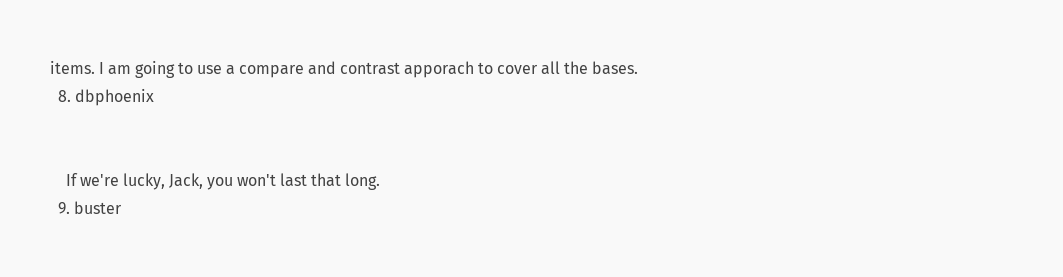items. I am going to use a compare and contrast apporach to cover all the bases.
  8. dbphoenix


    If we're lucky, Jack, you won't last that long.
  9. buster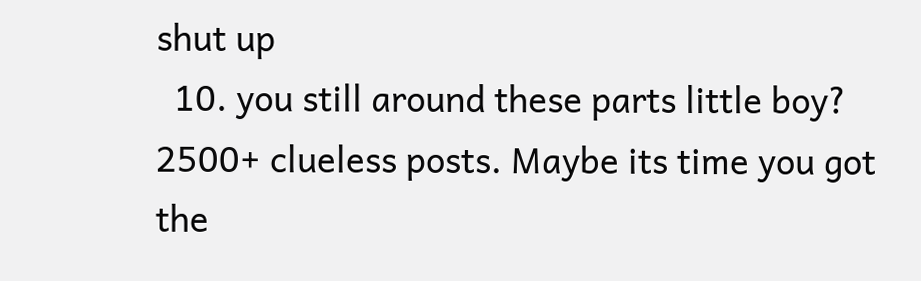shut up
  10. you still around these parts little boy? 2500+ clueless posts. Maybe its time you got the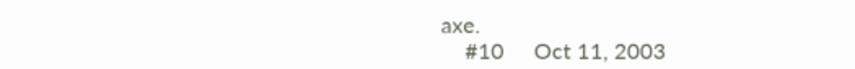axe.
    #10     Oct 11, 2003